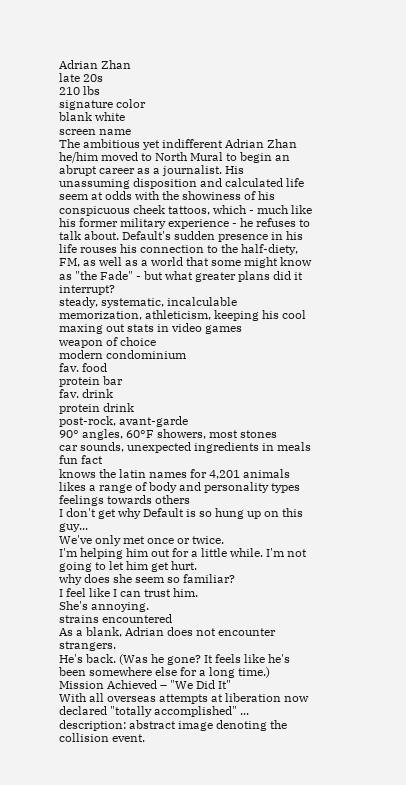Adrian Zhan
late 20s
210 lbs
signature color
blank white
screen name
The ambitious yet indifferent Adrian Zhan he/him moved to North Mural to begin an abrupt career as a journalist. His unassuming disposition and calculated life seem at odds with the showiness of his conspicuous cheek tattoos, which - much like his former military experience - he refuses to talk about. Default's sudden presence in his life rouses his connection to the half-diety, FM, as well as a world that some might know as "the Fade" - but what greater plans did it interrupt?
steady, systematic, incalculable
memorization, athleticism, keeping his cool
maxing out stats in video games
weapon of choice
modern condominium
fav. food
protein bar
fav. drink
protein drink
post-rock, avant-garde
90° angles, 60°F showers, most stones
car sounds, unexpected ingredients in meals
fun fact
knows the latin names for 4,201 animals
likes a range of body and personality types
feelings towards others
I don't get why Default is so hung up on this guy...
We've only met once or twice.
I'm helping him out for a little while. I'm not going to let him get hurt.
why does she seem so familiar?
I feel like I can trust him.
She's annoying.
strains encountered
As a blank, Adrian does not encounter strangers.
He's back. (Was he gone? It feels like he's been somewhere else for a long time.)
Mission Achieved – "We Did It"
With all overseas attempts at liberation now declared "totally accomplished" ...
description: abstract image denoting the collision event.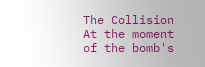The Collision
At the moment of the bomb's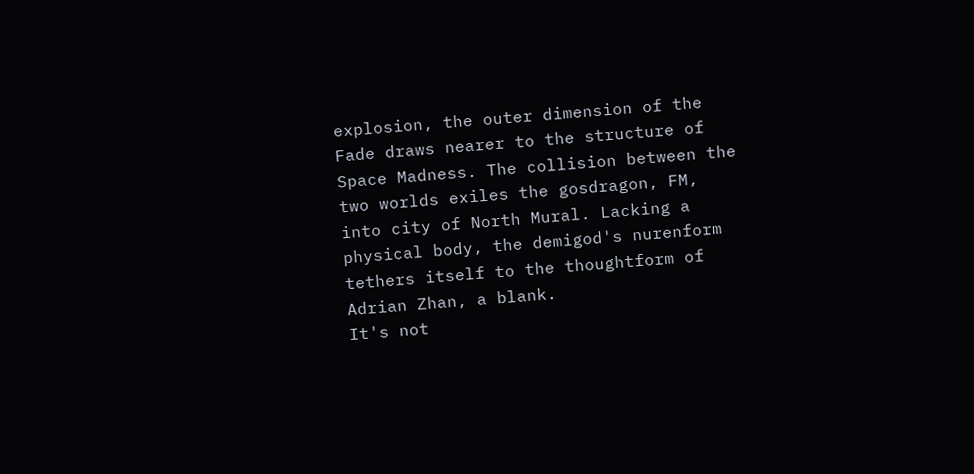explosion, the outer dimension of the Fade draws nearer to the structure of Space Madness. The collision between the two worlds exiles the gosdragon, FM, into city of North Mural. Lacking a physical body, the demigod's nurenform tethers itself to the thoughtform of Adrian Zhan, a blank.
It's not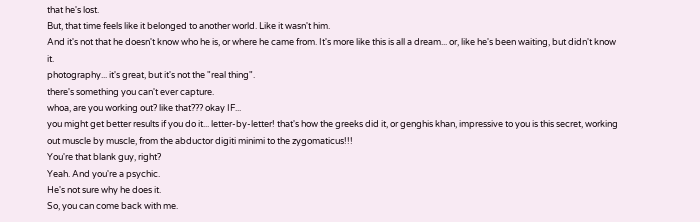that he's lost.
But, that time feels like it belonged to another world. Like it wasn't him.
And it's not that he doesn't know who he is, or where he came from. It's more like this is all a dream... or, like he's been waiting, but didn't know it.
photography... it's great, but it's not the "real thing".
there's something you can't ever capture.
whoa, are you working out? like that??? okay IF...
you might get better results if you do it... letter-by-letter! that's how the greeks did it, or genghis khan, impressive to you is this secret, working out muscle by muscle, from the abductor digiti minimi to the zygomaticus!!!
You're that blank guy, right?
Yeah. And you're a psychic.
He's not sure why he does it.
So, you can come back with me.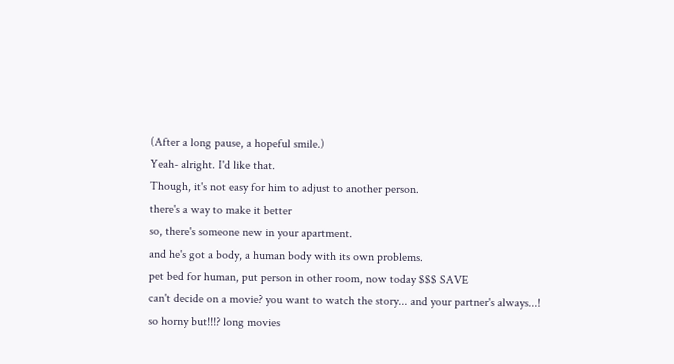(After a long pause, a hopeful smile.)
Yeah- alright. I'd like that.
Though, it's not easy for him to adjust to another person.
there's a way to make it better
so, there's someone new in your apartment.
and he's got a body, a human body with its own problems.
pet bed for human, put person in other room, now today $$$ SAVE
can't decide on a movie? you want to watch the story... and your partner's always...!
so horny but!!!? long movies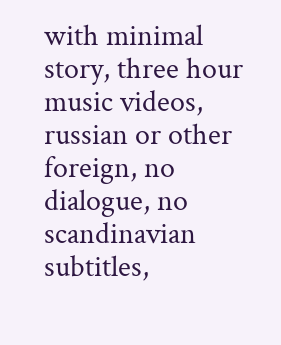with minimal story, three hour music videos, russian or other foreign, no dialogue, no scandinavian subtitles,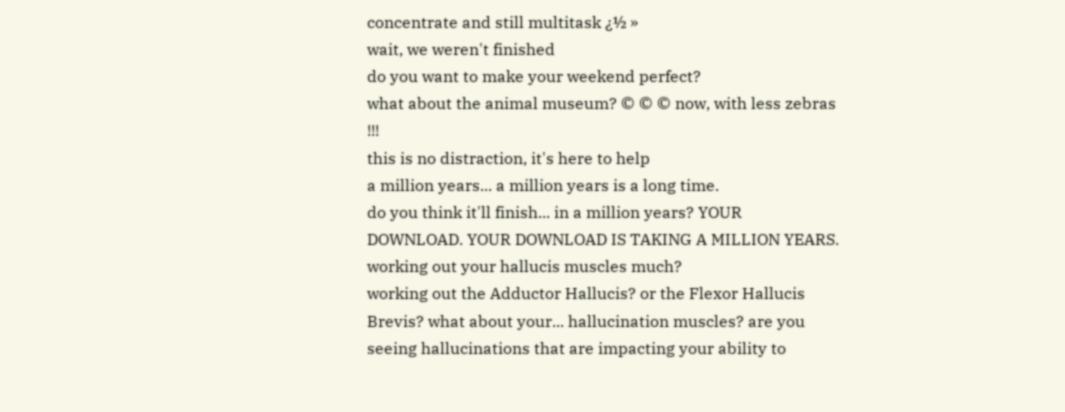concentrate and still multitask ¿½ »
wait, we weren't finished
do you want to make your weekend perfect?
what about the animal museum? © © © now, with less zebras !!!
this is no distraction, it's here to help
a million years... a million years is a long time.
do you think it'll finish... in a million years? YOUR DOWNLOAD. YOUR DOWNLOAD IS TAKING A MILLION YEARS.
working out your hallucis muscles much?
working out the Adductor Hallucis? or the Flexor Hallucis Brevis? what about your... hallucination muscles? are you seeing hallucinations that are impacting your ability to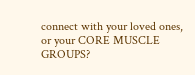connect with your loved ones, or your CORE MUSCLE GROUPS?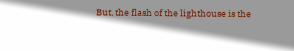But, the flash of the lighthouse is the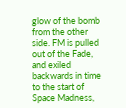glow of the bomb from the other side. FM is pulled out of the Fade, and exiled backwards in time to the start of Space Madness,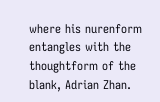where his nurenform entangles with the thoughtform of the blank, Adrian Zhan.